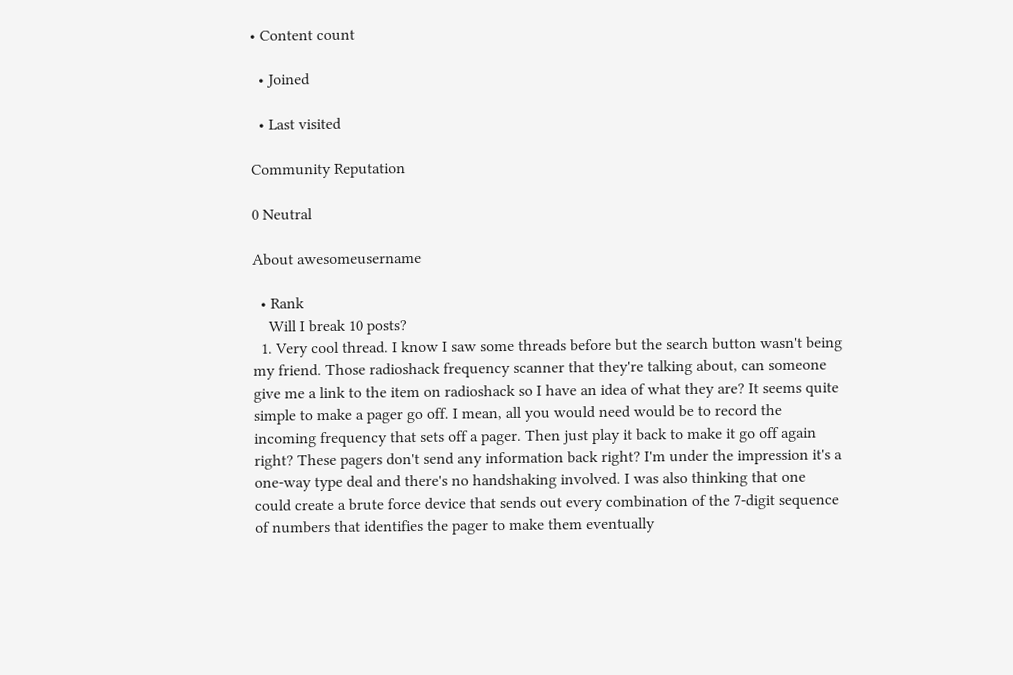• Content count

  • Joined

  • Last visited

Community Reputation

0 Neutral

About awesomeusername

  • Rank
    Will I break 10 posts?
  1. Very cool thread. I know I saw some threads before but the search button wasn't being my friend. Those radioshack frequency scanner that they're talking about, can someone give me a link to the item on radioshack so I have an idea of what they are? It seems quite simple to make a pager go off. I mean, all you would need would be to record the incoming frequency that sets off a pager. Then just play it back to make it go off again right? These pagers don't send any information back right? I'm under the impression it's a one-way type deal and there's no handshaking involved. I was also thinking that one could create a brute force device that sends out every combination of the 7-digit sequence of numbers that identifies the pager to make them eventually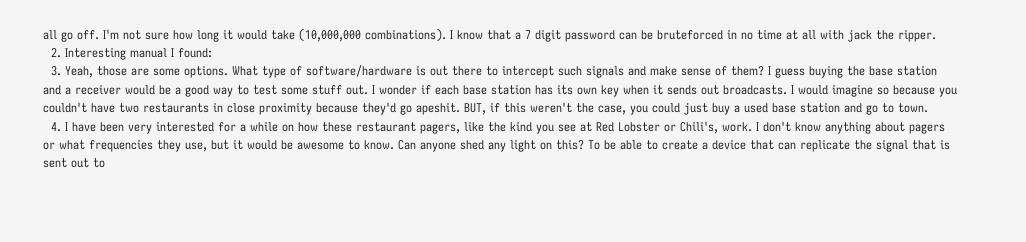all go off. I'm not sure how long it would take (10,000,000 combinations). I know that a 7 digit password can be bruteforced in no time at all with jack the ripper.
  2. Interesting manual I found:
  3. Yeah, those are some options. What type of software/hardware is out there to intercept such signals and make sense of them? I guess buying the base station and a receiver would be a good way to test some stuff out. I wonder if each base station has its own key when it sends out broadcasts. I would imagine so because you couldn't have two restaurants in close proximity because they'd go apeshit. BUT, if this weren't the case, you could just buy a used base station and go to town.
  4. I have been very interested for a while on how these restaurant pagers, like the kind you see at Red Lobster or Chili's, work. I don't know anything about pagers or what frequencies they use, but it would be awesome to know. Can anyone shed any light on this? To be able to create a device that can replicate the signal that is sent out to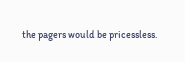the pagers would be pricessless.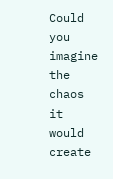Could you imagine the chaos it would create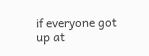if everyone got up at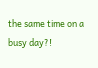the same time on a busy day?!